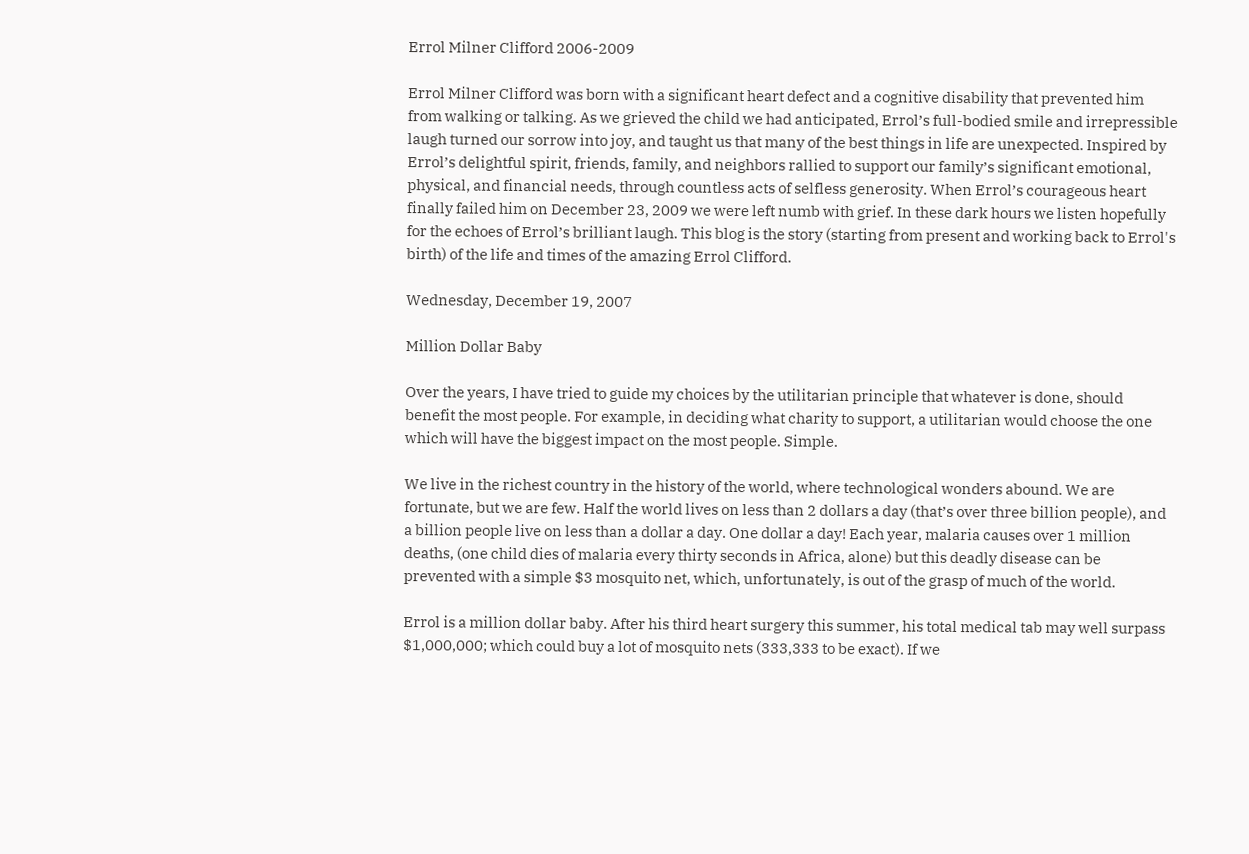Errol Milner Clifford 2006-2009

Errol Milner Clifford was born with a significant heart defect and a cognitive disability that prevented him from walking or talking. As we grieved the child we had anticipated, Errol’s full-bodied smile and irrepressible laugh turned our sorrow into joy, and taught us that many of the best things in life are unexpected. Inspired by Errol’s delightful spirit, friends, family, and neighbors rallied to support our family’s significant emotional, physical, and financial needs, through countless acts of selfless generosity. When Errol’s courageous heart finally failed him on December 23, 2009 we were left numb with grief. In these dark hours we listen hopefully for the echoes of Errol’s brilliant laugh. This blog is the story (starting from present and working back to Errol's birth) of the life and times of the amazing Errol Clifford.

Wednesday, December 19, 2007

Million Dollar Baby

Over the years, I have tried to guide my choices by the utilitarian principle that whatever is done, should benefit the most people. For example, in deciding what charity to support, a utilitarian would choose the one which will have the biggest impact on the most people. Simple.

We live in the richest country in the history of the world, where technological wonders abound. We are fortunate, but we are few. Half the world lives on less than 2 dollars a day (that’s over three billion people), and a billion people live on less than a dollar a day. One dollar a day! Each year, malaria causes over 1 million deaths, (one child dies of malaria every thirty seconds in Africa, alone) but this deadly disease can be prevented with a simple $3 mosquito net, which, unfortunately, is out of the grasp of much of the world.

Errol is a million dollar baby. After his third heart surgery this summer, his total medical tab may well surpass $1,000,000; which could buy a lot of mosquito nets (333,333 to be exact). If we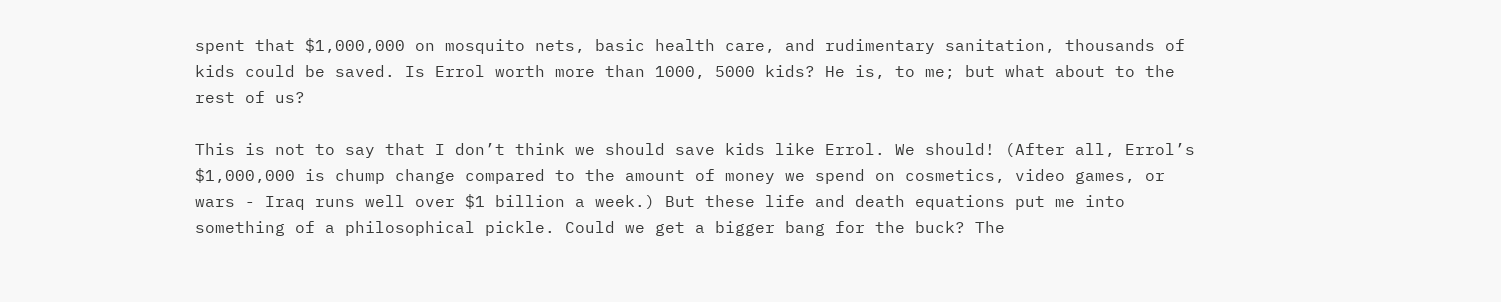spent that $1,000,000 on mosquito nets, basic health care, and rudimentary sanitation, thousands of kids could be saved. Is Errol worth more than 1000, 5000 kids? He is, to me; but what about to the rest of us?

This is not to say that I don’t think we should save kids like Errol. We should! (After all, Errol’s $1,000,000 is chump change compared to the amount of money we spend on cosmetics, video games, or wars - Iraq runs well over $1 billion a week.) But these life and death equations put me into something of a philosophical pickle. Could we get a bigger bang for the buck? The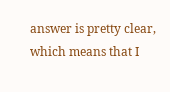answer is pretty clear, which means that I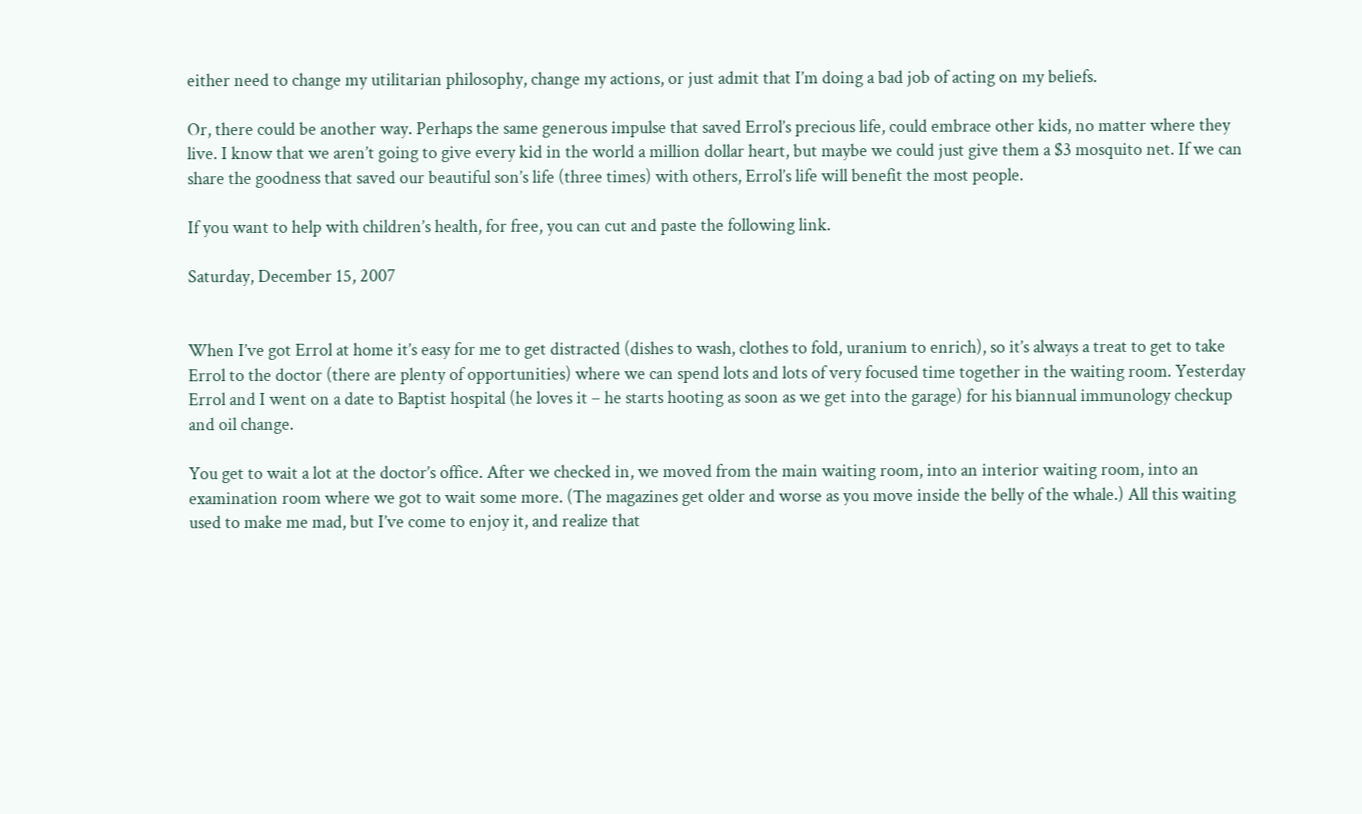either need to change my utilitarian philosophy, change my actions, or just admit that I’m doing a bad job of acting on my beliefs.

Or, there could be another way. Perhaps the same generous impulse that saved Errol’s precious life, could embrace other kids, no matter where they live. I know that we aren’t going to give every kid in the world a million dollar heart, but maybe we could just give them a $3 mosquito net. If we can share the goodness that saved our beautiful son’s life (three times) with others, Errol’s life will benefit the most people.

If you want to help with children’s health, for free, you can cut and paste the following link.

Saturday, December 15, 2007


When I’ve got Errol at home it’s easy for me to get distracted (dishes to wash, clothes to fold, uranium to enrich), so it’s always a treat to get to take Errol to the doctor (there are plenty of opportunities) where we can spend lots and lots of very focused time together in the waiting room. Yesterday Errol and I went on a date to Baptist hospital (he loves it – he starts hooting as soon as we get into the garage) for his biannual immunology checkup and oil change.

You get to wait a lot at the doctor’s office. After we checked in, we moved from the main waiting room, into an interior waiting room, into an examination room where we got to wait some more. (The magazines get older and worse as you move inside the belly of the whale.) All this waiting used to make me mad, but I’ve come to enjoy it, and realize that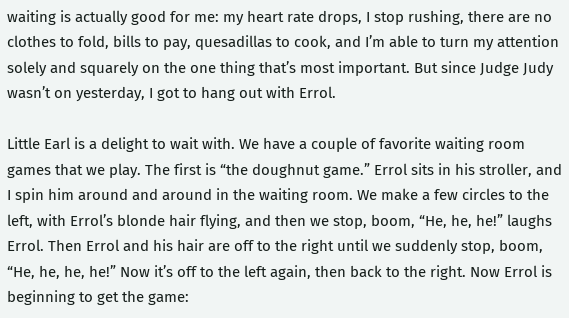waiting is actually good for me: my heart rate drops, I stop rushing, there are no clothes to fold, bills to pay, quesadillas to cook, and I’m able to turn my attention solely and squarely on the one thing that’s most important. But since Judge Judy wasn’t on yesterday, I got to hang out with Errol.

Little Earl is a delight to wait with. We have a couple of favorite waiting room games that we play. The first is “the doughnut game.” Errol sits in his stroller, and I spin him around and around in the waiting room. We make a few circles to the left, with Errol’s blonde hair flying, and then we stop, boom, “He, he, he!” laughs Errol. Then Errol and his hair are off to the right until we suddenly stop, boom, “He, he, he, he!” Now it’s off to the left again, then back to the right. Now Errol is beginning to get the game: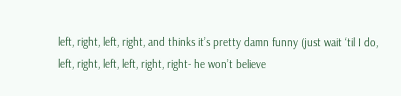left, right, left, right, and thinks it’s pretty damn funny (just wait ‘til I do, left, right, left, left, right, right- he won’t believe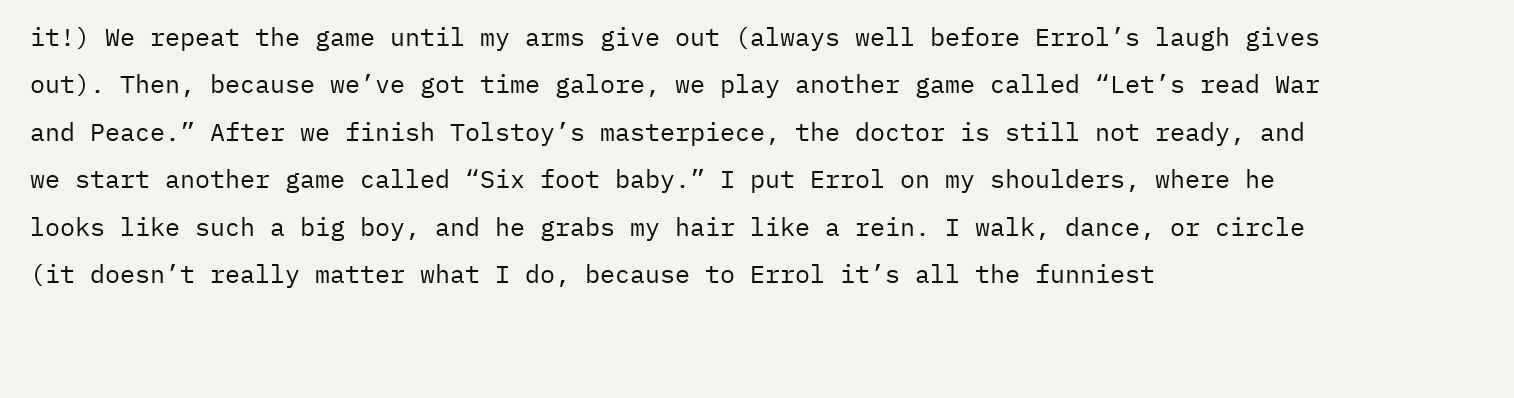it!) We repeat the game until my arms give out (always well before Errol’s laugh gives out). Then, because we’ve got time galore, we play another game called “Let’s read War and Peace.” After we finish Tolstoy’s masterpiece, the doctor is still not ready, and we start another game called “Six foot baby.” I put Errol on my shoulders, where he looks like such a big boy, and he grabs my hair like a rein. I walk, dance, or circle (it doesn’t really matter what I do, because to Errol it’s all the funniest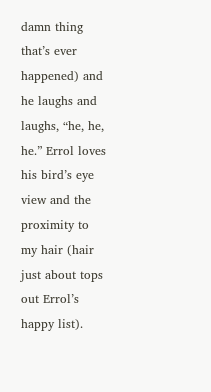damn thing that’s ever happened) and he laughs and laughs, “he, he, he.” Errol loves his bird’s eye view and the proximity to my hair (hair just about tops out Errol’s happy list).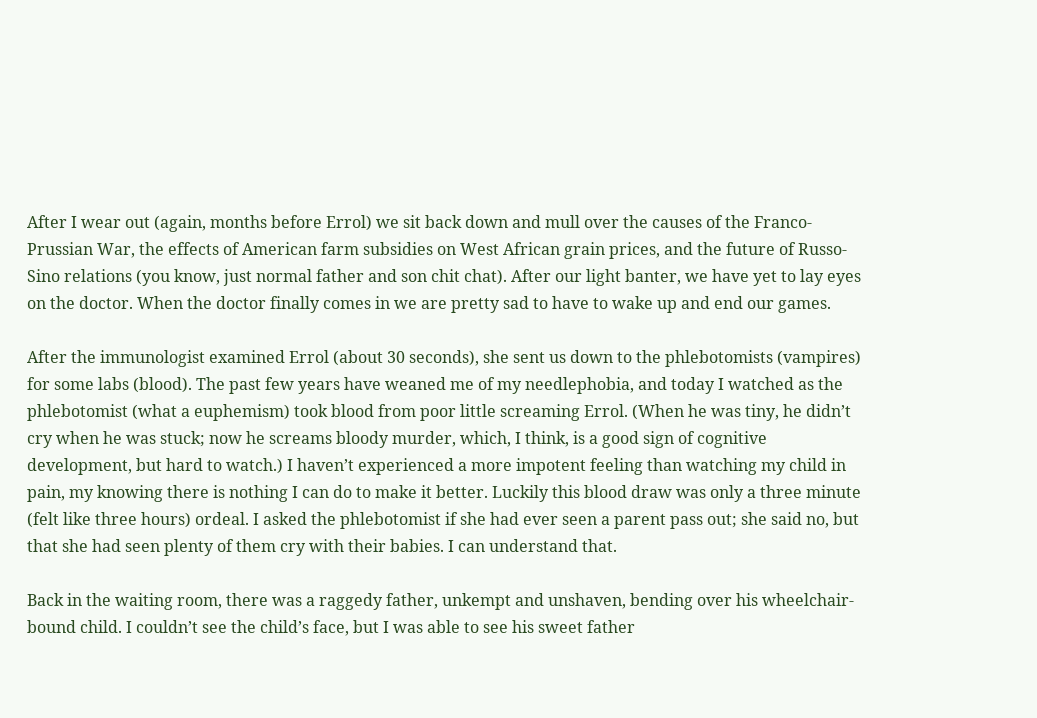After I wear out (again, months before Errol) we sit back down and mull over the causes of the Franco-Prussian War, the effects of American farm subsidies on West African grain prices, and the future of Russo-Sino relations (you know, just normal father and son chit chat). After our light banter, we have yet to lay eyes on the doctor. When the doctor finally comes in we are pretty sad to have to wake up and end our games.

After the immunologist examined Errol (about 30 seconds), she sent us down to the phlebotomists (vampires) for some labs (blood). The past few years have weaned me of my needlephobia, and today I watched as the phlebotomist (what a euphemism) took blood from poor little screaming Errol. (When he was tiny, he didn’t cry when he was stuck; now he screams bloody murder, which, I think, is a good sign of cognitive development, but hard to watch.) I haven’t experienced a more impotent feeling than watching my child in pain, my knowing there is nothing I can do to make it better. Luckily this blood draw was only a three minute (felt like three hours) ordeal. I asked the phlebotomist if she had ever seen a parent pass out; she said no, but that she had seen plenty of them cry with their babies. I can understand that.

Back in the waiting room, there was a raggedy father, unkempt and unshaven, bending over his wheelchair-bound child. I couldn’t see the child’s face, but I was able to see his sweet father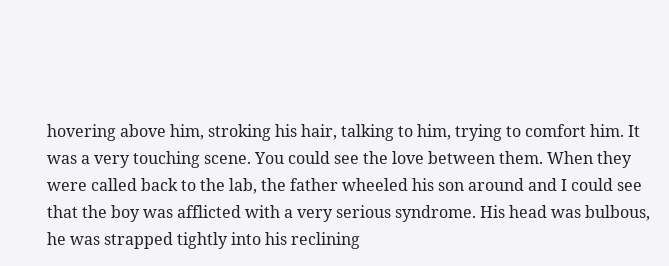hovering above him, stroking his hair, talking to him, trying to comfort him. It was a very touching scene. You could see the love between them. When they were called back to the lab, the father wheeled his son around and I could see that the boy was afflicted with a very serious syndrome. His head was bulbous, he was strapped tightly into his reclining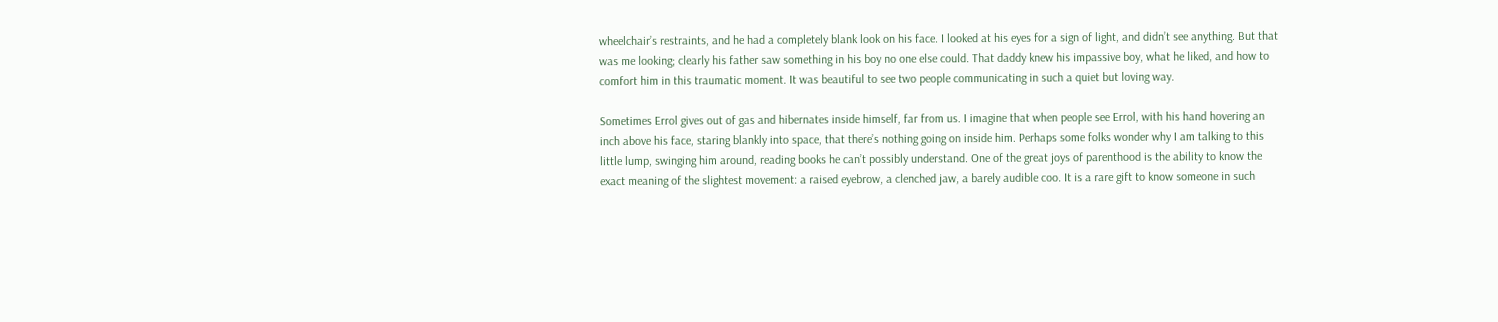wheelchair’s restraints, and he had a completely blank look on his face. I looked at his eyes for a sign of light, and didn’t see anything. But that was me looking; clearly his father saw something in his boy no one else could. That daddy knew his impassive boy, what he liked, and how to comfort him in this traumatic moment. It was beautiful to see two people communicating in such a quiet but loving way.

Sometimes Errol gives out of gas and hibernates inside himself, far from us. I imagine that when people see Errol, with his hand hovering an inch above his face, staring blankly into space, that there’s nothing going on inside him. Perhaps some folks wonder why I am talking to this little lump, swinging him around, reading books he can’t possibly understand. One of the great joys of parenthood is the ability to know the exact meaning of the slightest movement: a raised eyebrow, a clenched jaw, a barely audible coo. It is a rare gift to know someone in such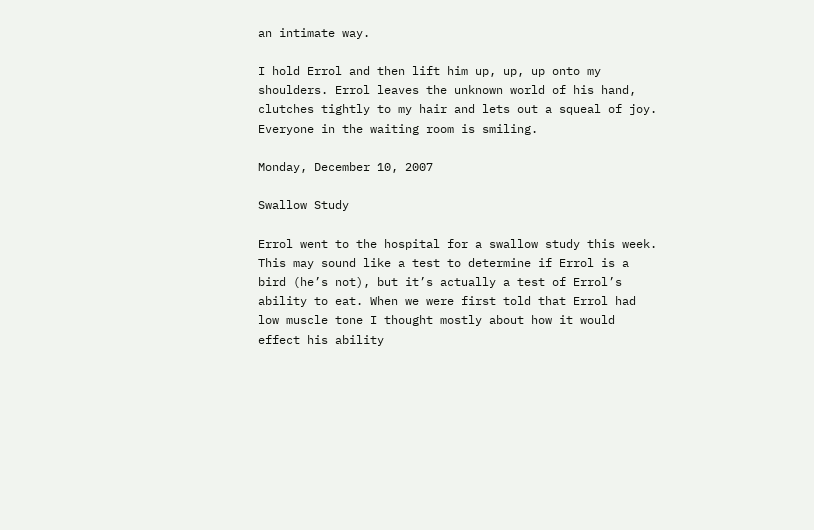an intimate way.

I hold Errol and then lift him up, up, up onto my shoulders. Errol leaves the unknown world of his hand, clutches tightly to my hair and lets out a squeal of joy. Everyone in the waiting room is smiling.

Monday, December 10, 2007

Swallow Study

Errol went to the hospital for a swallow study this week. This may sound like a test to determine if Errol is a bird (he’s not), but it’s actually a test of Errol’s ability to eat. When we were first told that Errol had low muscle tone I thought mostly about how it would effect his ability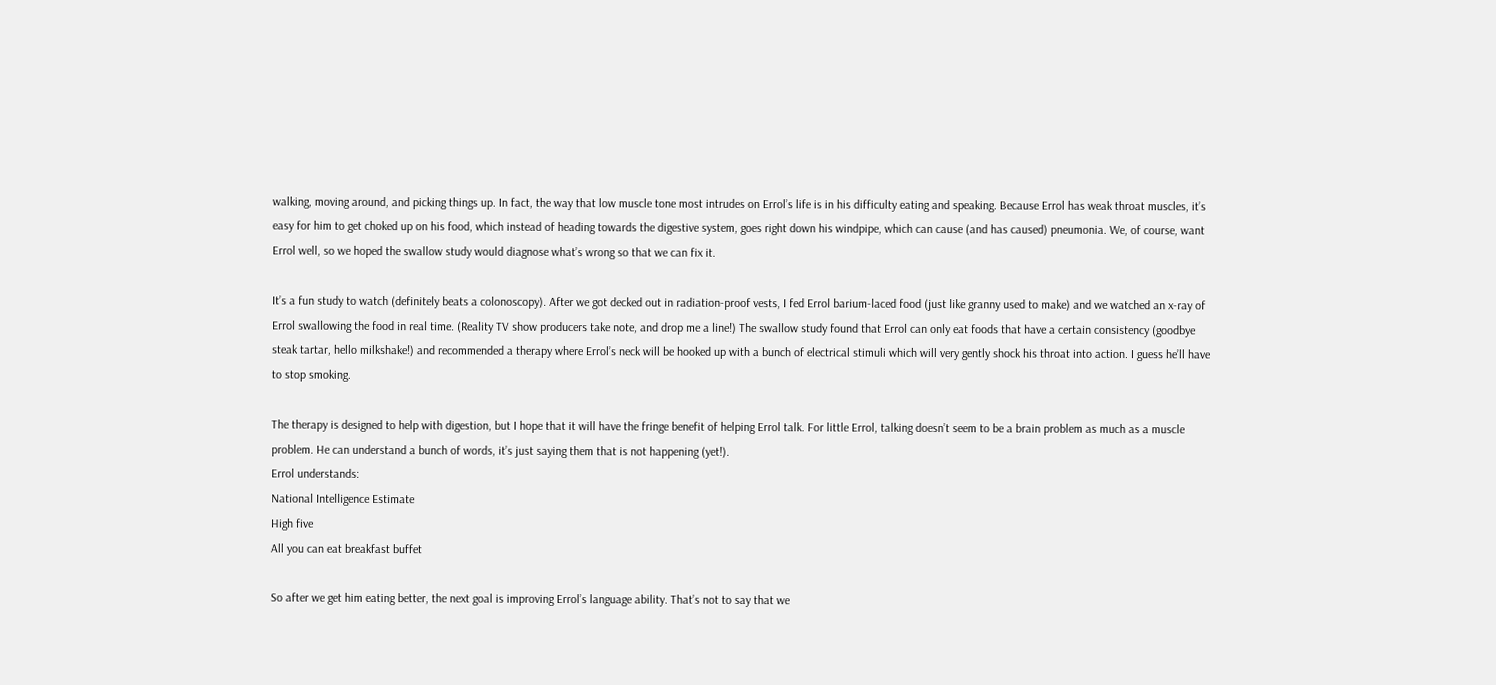walking, moving around, and picking things up. In fact, the way that low muscle tone most intrudes on Errol’s life is in his difficulty eating and speaking. Because Errol has weak throat muscles, it’s easy for him to get choked up on his food, which instead of heading towards the digestive system, goes right down his windpipe, which can cause (and has caused) pneumonia. We, of course, want Errol well, so we hoped the swallow study would diagnose what’s wrong so that we can fix it.

It’s a fun study to watch (definitely beats a colonoscopy). After we got decked out in radiation-proof vests, I fed Errol barium-laced food (just like granny used to make) and we watched an x-ray of Errol swallowing the food in real time. (Reality TV show producers take note, and drop me a line!) The swallow study found that Errol can only eat foods that have a certain consistency (goodbye steak tartar, hello milkshake!) and recommended a therapy where Errol’s neck will be hooked up with a bunch of electrical stimuli which will very gently shock his throat into action. I guess he’ll have to stop smoking.

The therapy is designed to help with digestion, but I hope that it will have the fringe benefit of helping Errol talk. For little Errol, talking doesn’t seem to be a brain problem as much as a muscle problem. He can understand a bunch of words, it’s just saying them that is not happening (yet!).
Errol understands:
National Intelligence Estimate
High five
All you can eat breakfast buffet

So after we get him eating better, the next goal is improving Errol’s language ability. That’s not to say that we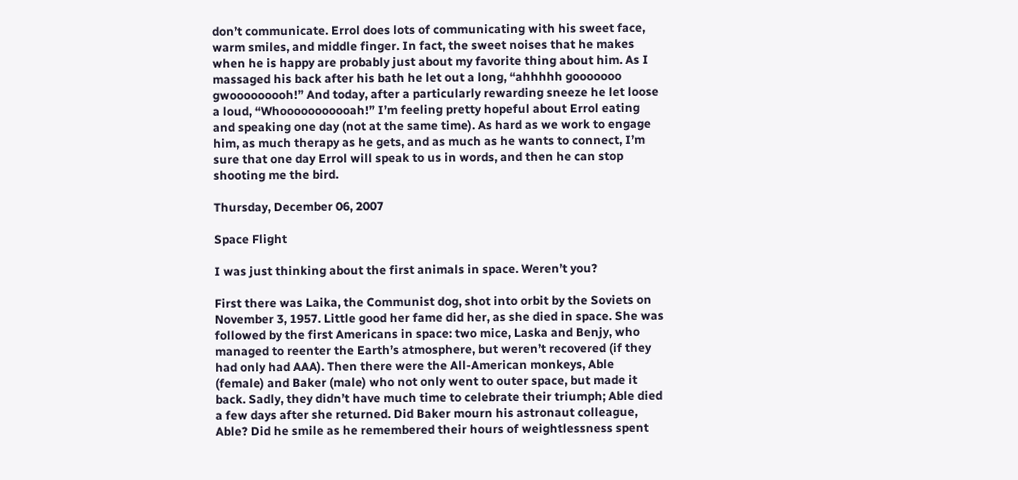don’t communicate. Errol does lots of communicating with his sweet face, warm smiles, and middle finger. In fact, the sweet noises that he makes when he is happy are probably just about my favorite thing about him. As I massaged his back after his bath he let out a long, “ahhhhh gooooooo gwooooooooh!” And today, after a particularly rewarding sneeze he let loose a loud, “Whooooooooooah!” I’m feeling pretty hopeful about Errol eating and speaking one day (not at the same time). As hard as we work to engage him, as much therapy as he gets, and as much as he wants to connect, I’m sure that one day Errol will speak to us in words, and then he can stop shooting me the bird.

Thursday, December 06, 2007

Space Flight

I was just thinking about the first animals in space. Weren’t you?

First there was Laika, the Communist dog, shot into orbit by the Soviets on November 3, 1957. Little good her fame did her, as she died in space. She was followed by the first Americans in space: two mice, Laska and Benjy, who managed to reenter the Earth’s atmosphere, but weren’t recovered (if they had only had AAA). Then there were the All-American monkeys, Able (female) and Baker (male) who not only went to outer space, but made it back. Sadly, they didn’t have much time to celebrate their triumph; Able died a few days after she returned. Did Baker mourn his astronaut colleague, Able? Did he smile as he remembered their hours of weightlessness spent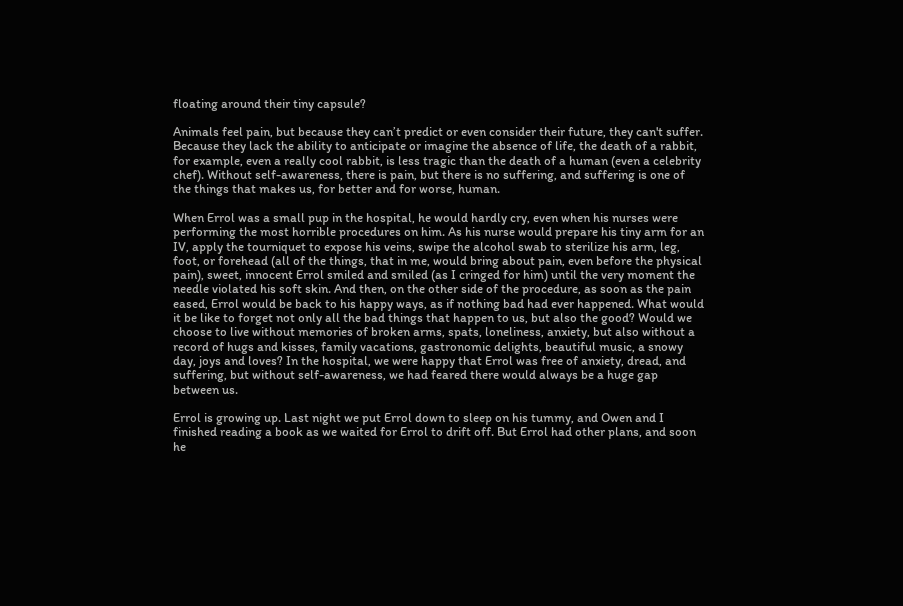floating around their tiny capsule?

Animals feel pain, but because they can’t predict or even consider their future, they can't suffer. Because they lack the ability to anticipate or imagine the absence of life, the death of a rabbit, for example, even a really cool rabbit, is less tragic than the death of a human (even a celebrity chef). Without self-awareness, there is pain, but there is no suffering, and suffering is one of the things that makes us, for better and for worse, human.

When Errol was a small pup in the hospital, he would hardly cry, even when his nurses were performing the most horrible procedures on him. As his nurse would prepare his tiny arm for an IV, apply the tourniquet to expose his veins, swipe the alcohol swab to sterilize his arm, leg, foot, or forehead (all of the things, that in me, would bring about pain, even before the physical pain), sweet, innocent Errol smiled and smiled (as I cringed for him) until the very moment the needle violated his soft skin. And then, on the other side of the procedure, as soon as the pain eased, Errol would be back to his happy ways, as if nothing bad had ever happened. What would it be like to forget not only all the bad things that happen to us, but also the good? Would we choose to live without memories of broken arms, spats, loneliness, anxiety, but also without a record of hugs and kisses, family vacations, gastronomic delights, beautiful music, a snowy day, joys and loves? In the hospital, we were happy that Errol was free of anxiety, dread, and suffering, but without self-awareness, we had feared there would always be a huge gap between us.

Errol is growing up. Last night we put Errol down to sleep on his tummy, and Owen and I finished reading a book as we waited for Errol to drift off. But Errol had other plans, and soon he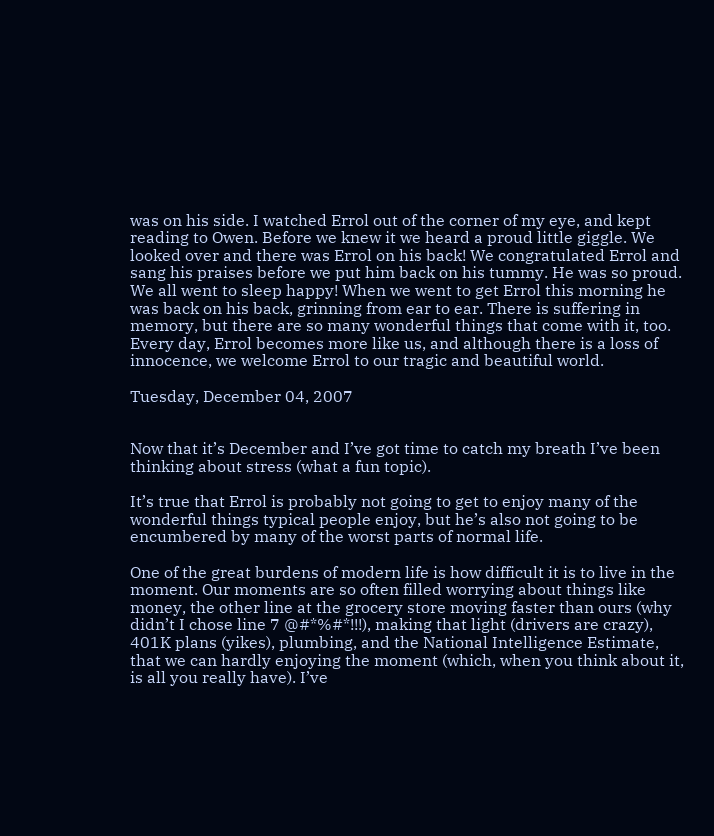was on his side. I watched Errol out of the corner of my eye, and kept reading to Owen. Before we knew it we heard a proud little giggle. We looked over and there was Errol on his back! We congratulated Errol and sang his praises before we put him back on his tummy. He was so proud. We all went to sleep happy! When we went to get Errol this morning he was back on his back, grinning from ear to ear. There is suffering in memory, but there are so many wonderful things that come with it, too. Every day, Errol becomes more like us, and although there is a loss of innocence, we welcome Errol to our tragic and beautiful world.

Tuesday, December 04, 2007


Now that it’s December and I’ve got time to catch my breath I’ve been thinking about stress (what a fun topic).

It’s true that Errol is probably not going to get to enjoy many of the wonderful things typical people enjoy, but he’s also not going to be encumbered by many of the worst parts of normal life.

One of the great burdens of modern life is how difficult it is to live in the moment. Our moments are so often filled worrying about things like money, the other line at the grocery store moving faster than ours (why didn’t I chose line 7 @#*%#*!!!), making that light (drivers are crazy), 401K plans (yikes), plumbing, and the National Intelligence Estimate, that we can hardly enjoying the moment (which, when you think about it, is all you really have). I’ve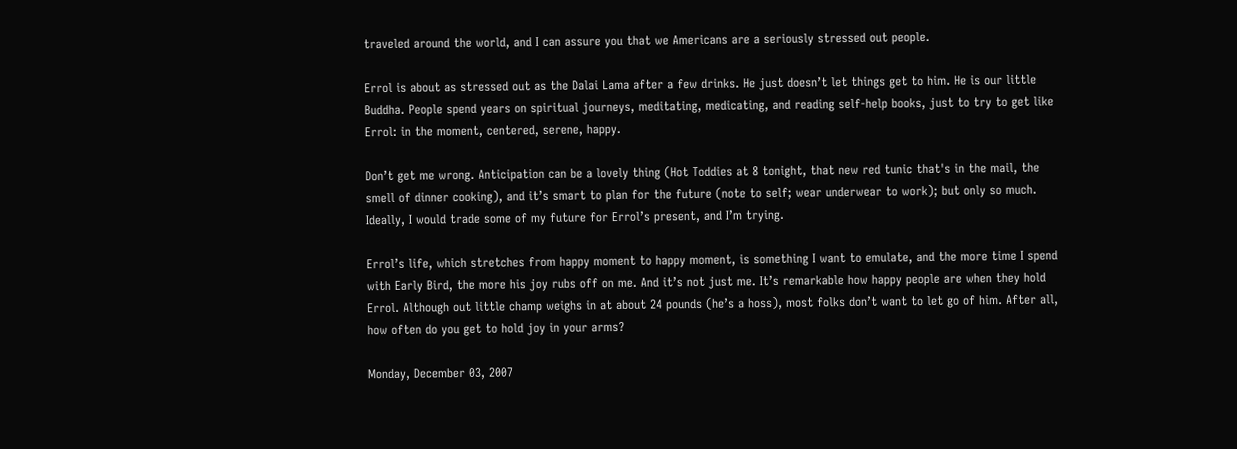traveled around the world, and I can assure you that we Americans are a seriously stressed out people.

Errol is about as stressed out as the Dalai Lama after a few drinks. He just doesn’t let things get to him. He is our little Buddha. People spend years on spiritual journeys, meditating, medicating, and reading self-help books, just to try to get like Errol: in the moment, centered, serene, happy.

Don’t get me wrong. Anticipation can be a lovely thing (Hot Toddies at 8 tonight, that new red tunic that's in the mail, the smell of dinner cooking), and it’s smart to plan for the future (note to self; wear underwear to work); but only so much. Ideally, I would trade some of my future for Errol’s present, and I’m trying.

Errol’s life, which stretches from happy moment to happy moment, is something I want to emulate, and the more time I spend with Early Bird, the more his joy rubs off on me. And it’s not just me. It’s remarkable how happy people are when they hold Errol. Although out little champ weighs in at about 24 pounds (he’s a hoss), most folks don’t want to let go of him. After all, how often do you get to hold joy in your arms?

Monday, December 03, 2007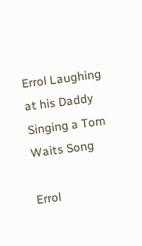Errol Laughing at his Daddy Singing a Tom Waits Song

Errol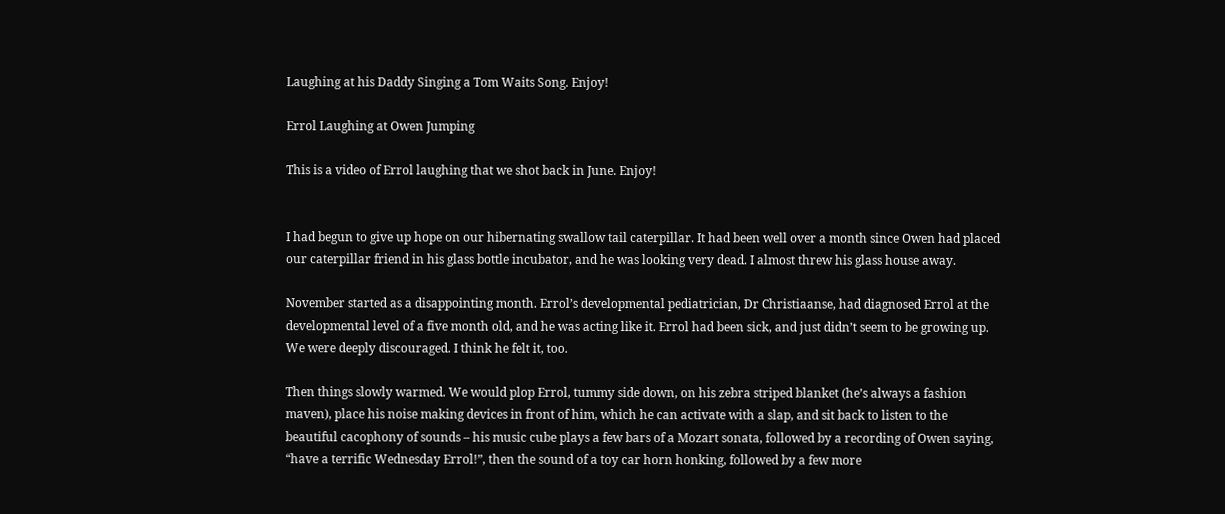Laughing at his Daddy Singing a Tom Waits Song. Enjoy!

Errol Laughing at Owen Jumping

This is a video of Errol laughing that we shot back in June. Enjoy!


I had begun to give up hope on our hibernating swallow tail caterpillar. It had been well over a month since Owen had placed our caterpillar friend in his glass bottle incubator, and he was looking very dead. I almost threw his glass house away.

November started as a disappointing month. Errol’s developmental pediatrician, Dr Christiaanse, had diagnosed Errol at the developmental level of a five month old, and he was acting like it. Errol had been sick, and just didn’t seem to be growing up. We were deeply discouraged. I think he felt it, too.

Then things slowly warmed. We would plop Errol, tummy side down, on his zebra striped blanket (he’s always a fashion maven), place his noise making devices in front of him, which he can activate with a slap, and sit back to listen to the beautiful cacophony of sounds – his music cube plays a few bars of a Mozart sonata, followed by a recording of Owen saying, “have a terrific Wednesday Errol!”, then the sound of a toy car horn honking, followed by a few more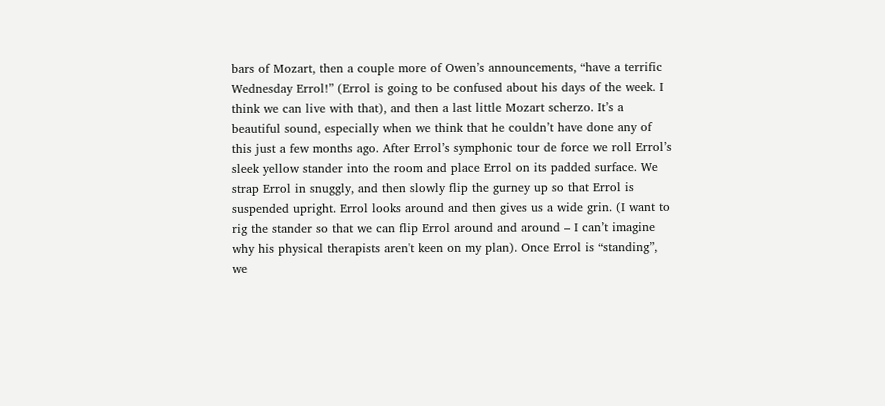bars of Mozart, then a couple more of Owen’s announcements, “have a terrific Wednesday Errol!” (Errol is going to be confused about his days of the week. I think we can live with that), and then a last little Mozart scherzo. It’s a beautiful sound, especially when we think that he couldn’t have done any of this just a few months ago. After Errol’s symphonic tour de force we roll Errol’s sleek yellow stander into the room and place Errol on its padded surface. We strap Errol in snuggly, and then slowly flip the gurney up so that Errol is suspended upright. Errol looks around and then gives us a wide grin. (I want to rig the stander so that we can flip Errol around and around – I can’t imagine why his physical therapists aren't keen on my plan). Once Errol is “standing”, we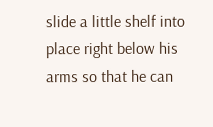slide a little shelf into place right below his arms so that he can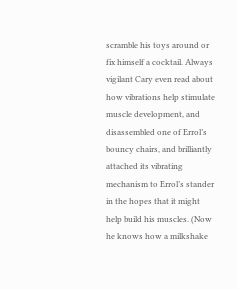scramble his toys around or fix himself a cocktail. Always vigilant Cary even read about how vibrations help stimulate muscle development, and disassembled one of Errol’s bouncy chairs, and brilliantly attached its vibrating mechanism to Errol’s stander in the hopes that it might help build his muscles. (Now he knows how a milkshake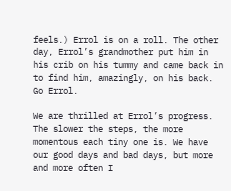feels.) Errol is on a roll. The other day, Errol’s grandmother put him in his crib on his tummy and came back in to find him, amazingly, on his back. Go Errol.

We are thrilled at Errol’s progress. The slower the steps, the more momentous each tiny one is. We have our good days and bad days, but more and more often I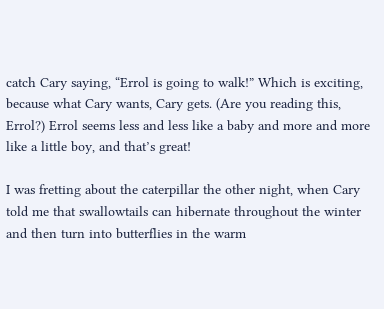catch Cary saying, “Errol is going to walk!” Which is exciting, because what Cary wants, Cary gets. (Are you reading this, Errol?) Errol seems less and less like a baby and more and more like a little boy, and that’s great!

I was fretting about the caterpillar the other night, when Cary told me that swallowtails can hibernate throughout the winter and then turn into butterflies in the warm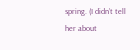spring. (I didn’t tell her about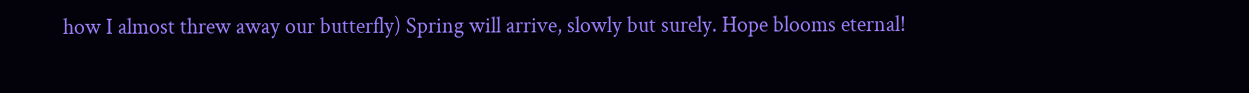how I almost threw away our butterfly) Spring will arrive, slowly but surely. Hope blooms eternal!